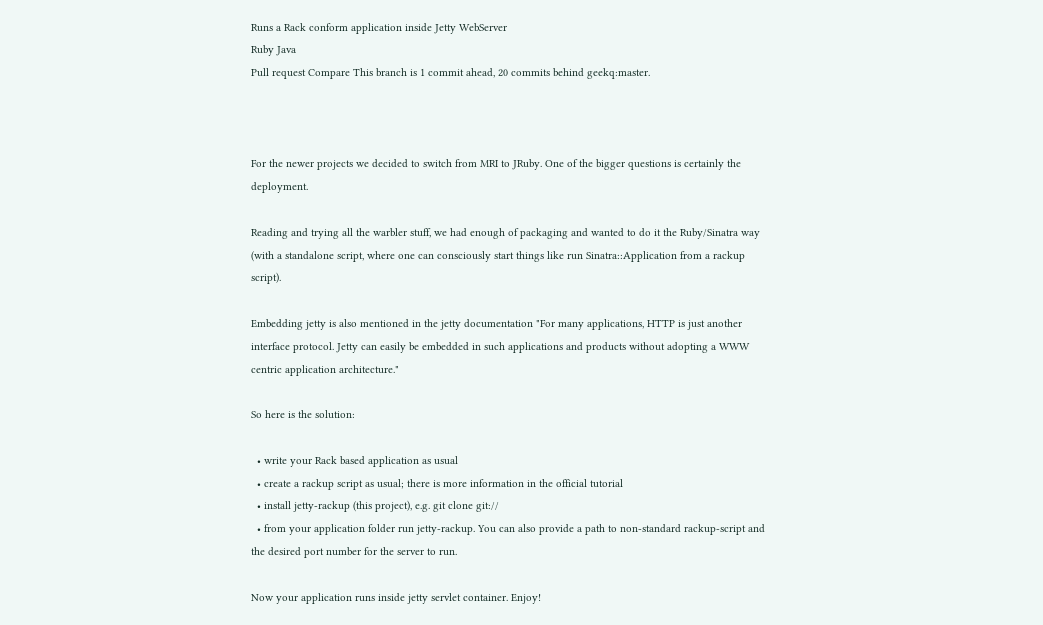Runs a Rack conform application inside Jetty WebServer
Ruby Java
Pull request Compare This branch is 1 commit ahead, 20 commits behind geekq:master.



For the newer projects we decided to switch from MRI to JRuby. One of the bigger questions is certainly the deployment.

Reading and trying all the warbler stuff, we had enough of packaging and wanted to do it the Ruby/Sinatra way (with a standalone script, where one can consciously start things like run Sinatra::Application from a rackup script).

Embedding jetty is also mentioned in the jetty documentation "For many applications, HTTP is just another interface protocol. Jetty can easily be embedded in such applications and products without adopting a WWW centric application architecture."

So here is the solution:

  • write your Rack based application as usual
  • create a rackup script as usual; there is more information in the official tutorial
  • install jetty-rackup (this project), e.g. git clone git://
  • from your application folder run jetty-rackup. You can also provide a path to non-standard rackup-script and the desired port number for the server to run.

Now your application runs inside jetty servlet container. Enjoy!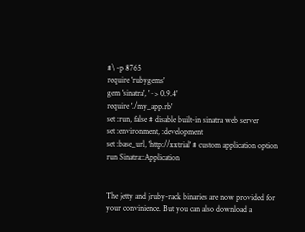#\ -p 8765
require 'rubygems'
gem 'sinatra', '~> 0.9.4'
require './my_app.rb'
set :run, false # disable built-in sinatra web server
set :environment, :development
set :base_url, 'http://xxtrial' # custom application option
run Sinatra::Application


The jetty and jruby-rack binaries are now provided for your convinience. But you can also download a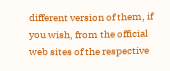different version of them, if you wish, from the official web sites of the respective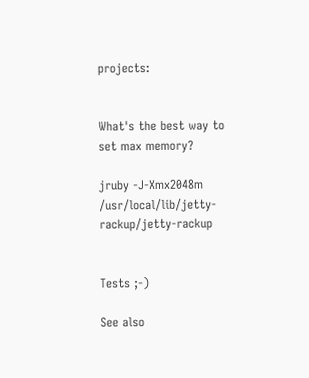projects:


What's the best way to set max memory?

jruby -J-Xmx2048m  /usr/local/lib/jetty-rackup/jetty-rackup


Tests ;-)

See also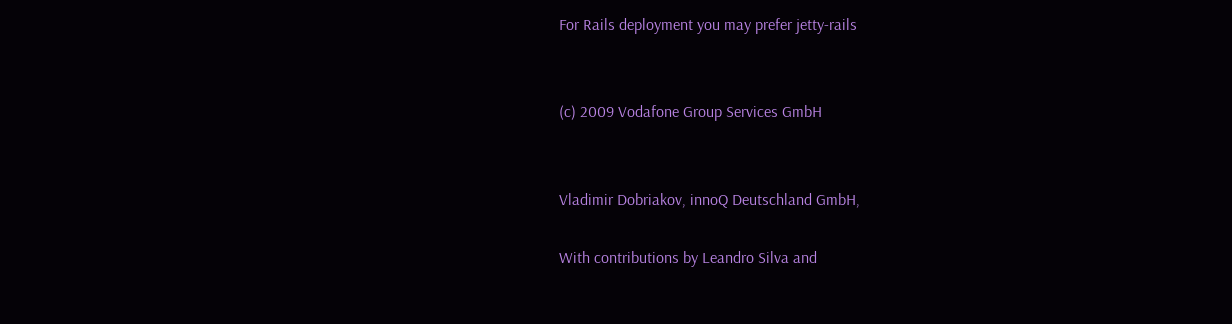For Rails deployment you may prefer jetty-rails


(c) 2009 Vodafone Group Services GmbH


Vladimir Dobriakov, innoQ Deutschland GmbH,

With contributions by Leandro Silva and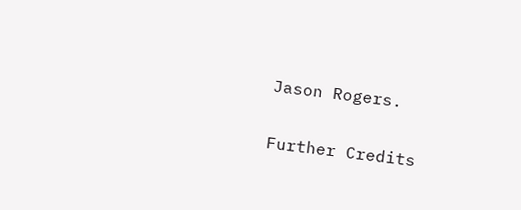Jason Rogers.

Further Credits